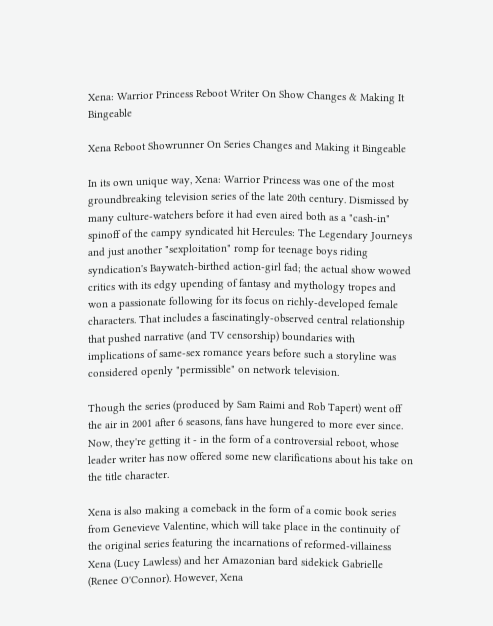Xena: Warrior Princess Reboot Writer On Show Changes & Making It Bingeable

Xena Reboot Showrunner On Series Changes and Making it Bingeable

In its own unique way, Xena: Warrior Princess was one of the most groundbreaking television series of the late 20th century. Dismissed by many culture-watchers before it had even aired both as a "cash-in" spinoff of the campy syndicated hit Hercules: The Legendary Journeys and just another "sexploitation" romp for teenage boys riding syndication's Baywatch-birthed action-girl fad; the actual show wowed critics with its edgy upending of fantasy and mythology tropes and won a passionate following for its focus on richly-developed female characters. That includes a fascinatingly-observed central relationship that pushed narrative (and TV censorship) boundaries with implications of same-sex romance years before such a storyline was considered openly "permissible" on network television.

Though the series (produced by Sam Raimi and Rob Tapert) went off the air in 2001 after 6 seasons, fans have hungered to more ever since. Now, they're getting it - in the form of a controversial reboot, whose leader writer has now offered some new clarifications about his take on the title character.

Xena is also making a comeback in the form of a comic book series from Genevieve Valentine, which will take place in the continuity of the original series featuring the incarnations of reformed-villainess Xena (Lucy Lawless) and her Amazonian bard sidekick Gabrielle (Renee O'Connor). However, Xena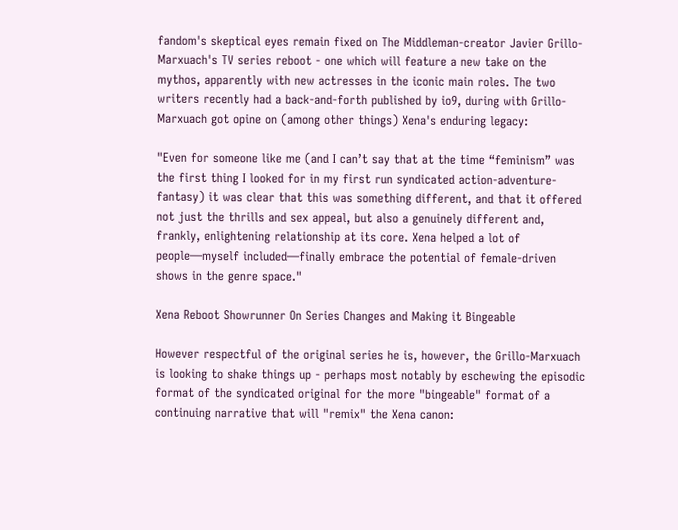fandom's skeptical eyes remain fixed on The Middleman-creator Javier Grillo-Marxuach's TV series reboot - one which will feature a new take on the mythos, apparently with new actresses in the iconic main roles. The two writers recently had a back-and-forth published by io9, during with Grillo-Marxuach got opine on (among other things) Xena's enduring legacy:

"Even for someone like me (and I can’t say that at the time “feminism” was the first thing I looked for in my first run syndicated action-adventure-fantasy) it was clear that this was something different, and that it offered not just the thrills and sex appeal, but also a genuinely different and, frankly, enlightening relationship at its core. Xena helped a lot of people—myself included—finally embrace the potential of female-driven shows in the genre space."

Xena Reboot Showrunner On Series Changes and Making it Bingeable

However respectful of the original series he is, however, the Grillo-Marxuach is looking to shake things up - perhaps most notably by eschewing the episodic format of the syndicated original for the more "bingeable" format of a continuing narrative that will "remix" the Xena canon: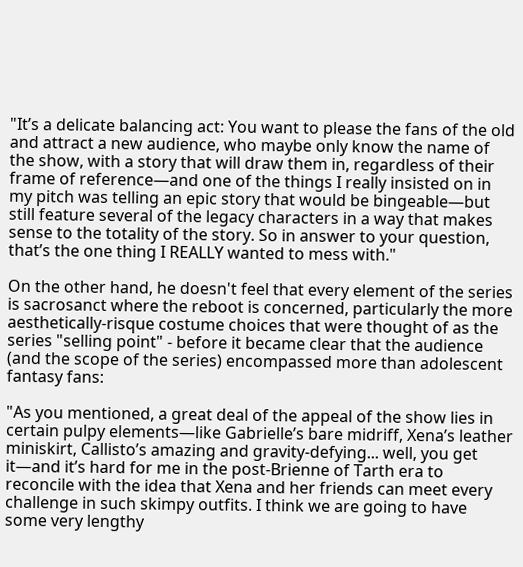"It’s a delicate balancing act: You want to please the fans of the old and attract a new audience, who maybe only know the name of the show, with a story that will draw them in, regardless of their frame of reference—and one of the things I really insisted on in my pitch was telling an epic story that would be bingeable—but still feature several of the legacy characters in a way that makes sense to the totality of the story. So in answer to your question, that’s the one thing I REALLY wanted to mess with."

On the other hand, he doesn't feel that every element of the series is sacrosanct where the reboot is concerned, particularly the more aesthetically-risque costume choices that were thought of as the series "selling point" - before it became clear that the audience (and the scope of the series) encompassed more than adolescent fantasy fans:

"As you mentioned, a great deal of the appeal of the show lies in certain pulpy elements—like Gabrielle’s bare midriff, Xena’s leather miniskirt, Callisto’s amazing and gravity-defying... well, you get it—and it’s hard for me in the post-Brienne of Tarth era to reconcile with the idea that Xena and her friends can meet every challenge in such skimpy outfits. I think we are going to have some very lengthy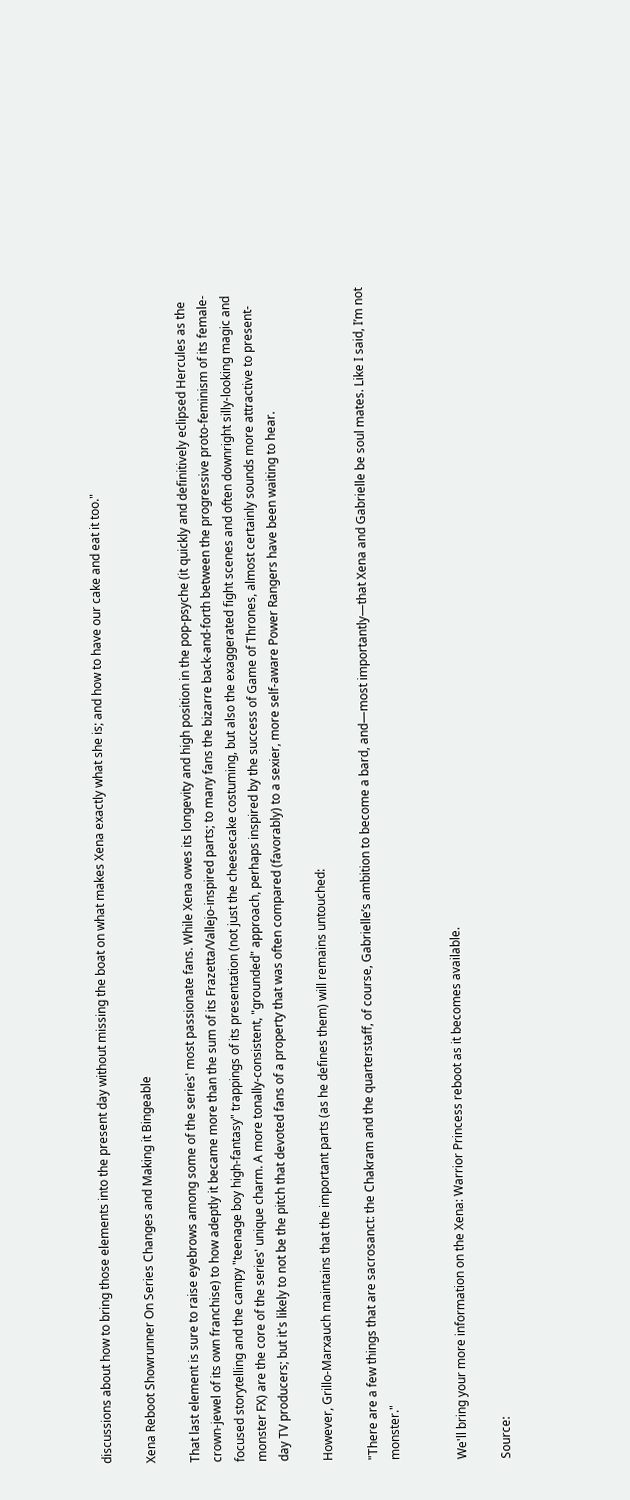discussions about how to bring those elements into the present day without missing the boat on what makes Xena exactly what she is; and how to have our cake and eat it too."

Xena Reboot Showrunner On Series Changes and Making it Bingeable

That last element is sure to raise eyebrows among some of the series' most passionate fans. While Xena owes its longevity and high position in the pop-psyche (it quickly and definitively eclipsed Hercules as the crown-jewel of its own franchise) to how adeptly it became more than the sum of its Frazetta/Vallejo-inspired parts; to many fans the bizarre back-and-forth between the progressive proto-feminism of its female-focused storytelling and the campy "teenage boy high-fantasy" trappings of its presentation (not just the cheesecake costuming, but also the exaggerated fight scenes and often downright silly-looking magic and monster FX) are the core of the series' unique charm. A more tonally-consistent, "grounded" approach, perhaps inspired by the success of Game of Thrones, almost certainly sounds more attractive to present-day TV producers; but it's likely to not be the pitch that devoted fans of a property that was often compared (favorably) to a sexier, more self-aware Power Rangers have been waiting to hear.

However, Grillo-Marxauch maintains that the important parts (as he defines them) will remains untouched:

"There are a few things that are sacrosanct: the Chakram and the quarterstaff, of course, Gabrielle’s ambition to become a bard, and—most importantly—that Xena and Gabrielle be soul mates. Like I said, I’m not monster."


We'll bring your more information on the Xena: Warrior Princess reboot as it becomes available.

Source: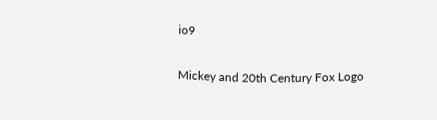io9

Mickey and 20th Century Fox Logo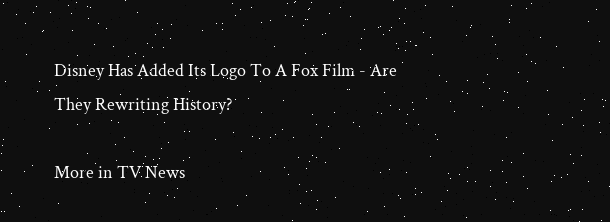Disney Has Added Its Logo To A Fox Film - Are They Rewriting History?

More in TV News